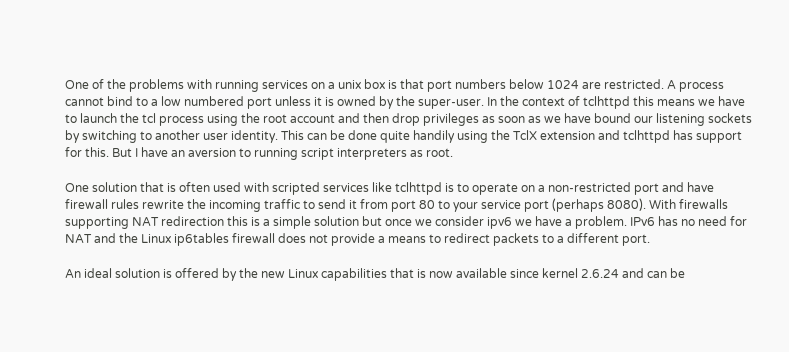One of the problems with running services on a unix box is that port numbers below 1024 are restricted. A process cannot bind to a low numbered port unless it is owned by the super-user. In the context of tclhttpd this means we have to launch the tcl process using the root account and then drop privileges as soon as we have bound our listening sockets by switching to another user identity. This can be done quite handily using the TclX extension and tclhttpd has support for this. But I have an aversion to running script interpreters as root.

One solution that is often used with scripted services like tclhttpd is to operate on a non-restricted port and have firewall rules rewrite the incoming traffic to send it from port 80 to your service port (perhaps 8080). With firewalls supporting NAT redirection this is a simple solution but once we consider ipv6 we have a problem. IPv6 has no need for NAT and the Linux ip6tables firewall does not provide a means to redirect packets to a different port.

An ideal solution is offered by the new Linux capabilities that is now available since kernel 2.6.24 and can be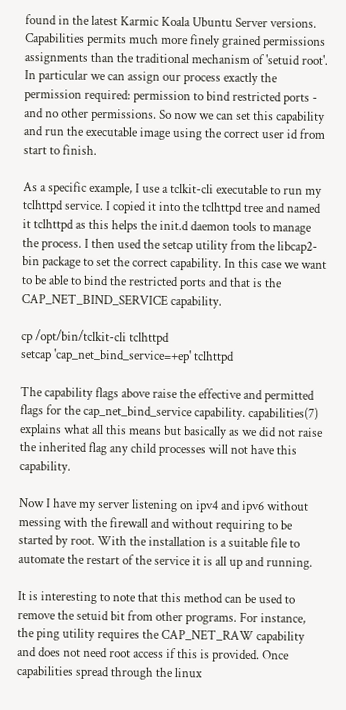found in the latest Karmic Koala Ubuntu Server versions. Capabilities permits much more finely grained permissions assignments than the traditional mechanism of 'setuid root'. In particular we can assign our process exactly the permission required: permission to bind restricted ports - and no other permissions. So now we can set this capability and run the executable image using the correct user id from start to finish.

As a specific example, I use a tclkit-cli executable to run my tclhttpd service. I copied it into the tclhttpd tree and named it tclhttpd as this helps the init.d daemon tools to manage the process. I then used the setcap utility from the libcap2-bin package to set the correct capability. In this case we want to be able to bind the restricted ports and that is the CAP_NET_BIND_SERVICE capability.

cp /opt/bin/tclkit-cli tclhttpd
setcap 'cap_net_bind_service=+ep' tclhttpd

The capability flags above raise the effective and permitted flags for the cap_net_bind_service capability. capabilities(7) explains what all this means but basically as we did not raise the inherited flag any child processes will not have this capability.

Now I have my server listening on ipv4 and ipv6 without messing with the firewall and without requiring to be started by root. With the installation is a suitable file to automate the restart of the service it is all up and running.

It is interesting to note that this method can be used to remove the setuid bit from other programs. For instance, the ping utility requires the CAP_NET_RAW capability and does not need root access if this is provided. Once capabilities spread through the linux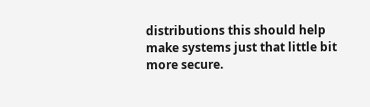distributions this should help make systems just that little bit more secure.